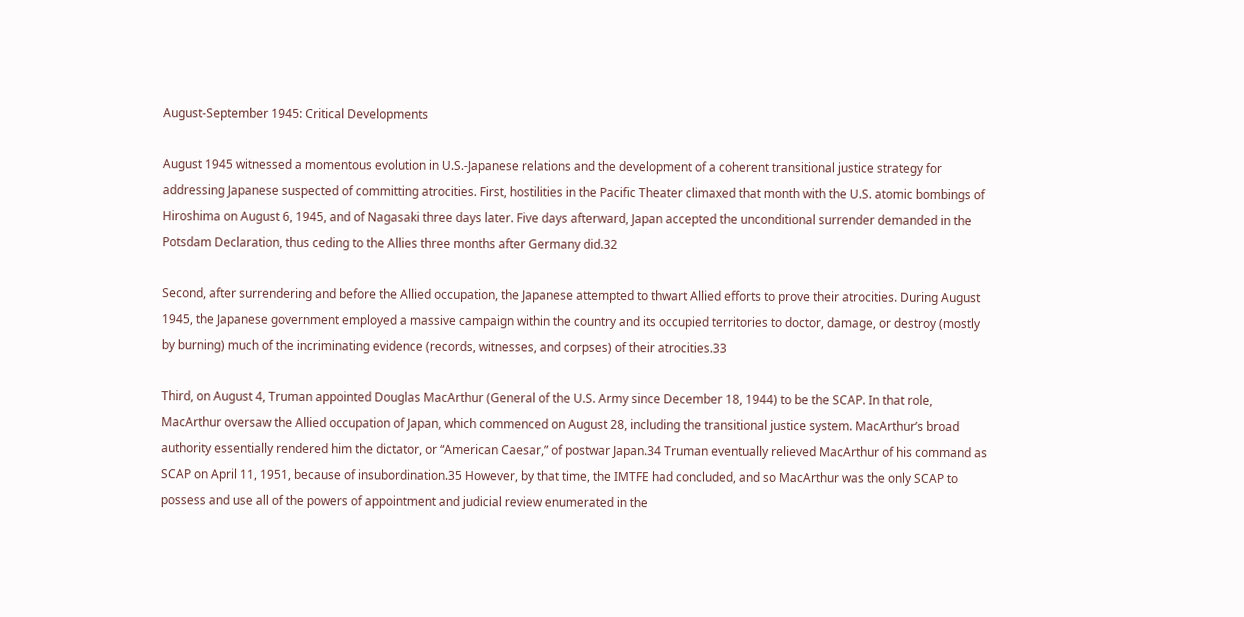August-September 1945: Critical Developments

August 1945 witnessed a momentous evolution in U.S.-Japanese relations and the development of a coherent transitional justice strategy for addressing Japanese suspected of committing atrocities. First, hostilities in the Pacific Theater climaxed that month with the U.S. atomic bombings of Hiroshima on August 6, 1945, and of Nagasaki three days later. Five days afterward, Japan accepted the unconditional surrender demanded in the Potsdam Declaration, thus ceding to the Allies three months after Germany did.32

Second, after surrendering and before the Allied occupation, the Japanese attempted to thwart Allied efforts to prove their atrocities. During August 1945, the Japanese government employed a massive campaign within the country and its occupied territories to doctor, damage, or destroy (mostly by burning) much of the incriminating evidence (records, witnesses, and corpses) of their atrocities.33

Third, on August 4, Truman appointed Douglas MacArthur (General of the U.S. Army since December 18, 1944) to be the SCAP. In that role, MacArthur oversaw the Allied occupation of Japan, which commenced on August 28, including the transitional justice system. MacArthur’s broad authority essentially rendered him the dictator, or “American Caesar,” of postwar Japan.34 Truman eventually relieved MacArthur of his command as SCAP on April 11, 1951, because of insubordination.35 However, by that time, the IMTFE had concluded, and so MacArthur was the only SCAP to possess and use all of the powers of appointment and judicial review enumerated in the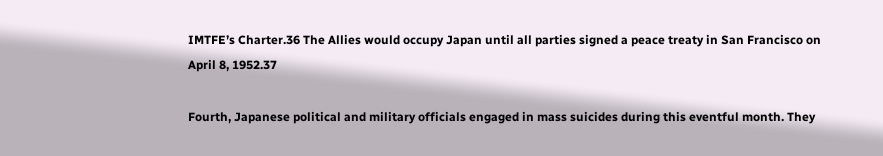IMTFE’s Charter.36 The Allies would occupy Japan until all parties signed a peace treaty in San Francisco on April 8, 1952.37

Fourth, Japanese political and military officials engaged in mass suicides during this eventful month. They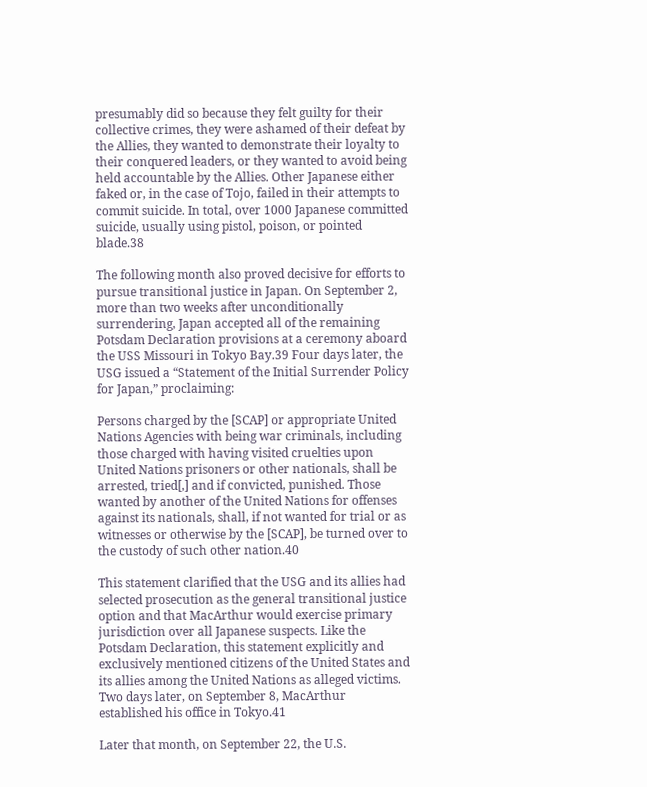presumably did so because they felt guilty for their collective crimes, they were ashamed of their defeat by the Allies, they wanted to demonstrate their loyalty to their conquered leaders, or they wanted to avoid being held accountable by the Allies. Other Japanese either faked or, in the case of Tojo, failed in their attempts to commit suicide. In total, over 1000 Japanese committed suicide, usually using pistol, poison, or pointed blade.38

The following month also proved decisive for efforts to pursue transitional justice in Japan. On September 2, more than two weeks after unconditionally surrendering, Japan accepted all of the remaining Potsdam Declaration provisions at a ceremony aboard the USS Missouri in Tokyo Bay.39 Four days later, the USG issued a “Statement of the Initial Surrender Policy for Japan,” proclaiming:

Persons charged by the [SCAP] or appropriate United Nations Agencies with being war criminals, including those charged with having visited cruelties upon United Nations prisoners or other nationals, shall be arrested, tried[,] and if convicted, punished. Those wanted by another of the United Nations for offenses against its nationals, shall, if not wanted for trial or as witnesses or otherwise by the [SCAP], be turned over to the custody of such other nation.40

This statement clarified that the USG and its allies had selected prosecution as the general transitional justice option and that MacArthur would exercise primary jurisdiction over all Japanese suspects. Like the Potsdam Declaration, this statement explicitly and exclusively mentioned citizens of the United States and its allies among the United Nations as alleged victims. Two days later, on September 8, MacArthur established his office in Tokyo.41

Later that month, on September 22, the U.S.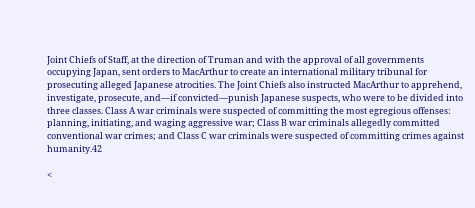Joint Chiefs of Staff, at the direction of Truman and with the approval of all governments occupying Japan, sent orders to MacArthur to create an international military tribunal for prosecuting alleged Japanese atrocities. The Joint Chiefs also instructed MacArthur to apprehend, investigate, prosecute, and—if convicted—punish Japanese suspects, who were to be divided into three classes. Class A war criminals were suspected of committing the most egregious offenses: planning, initiating, and waging aggressive war; Class B war criminals allegedly committed conventional war crimes; and Class C war criminals were suspected of committing crimes against humanity.42

<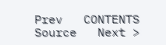Prev   CONTENTS   Source   Next >